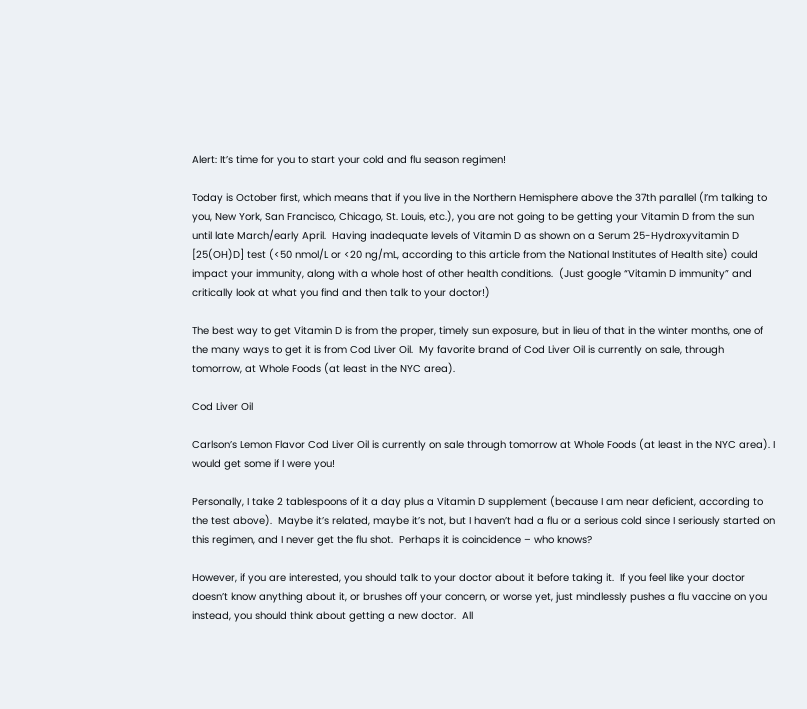Alert: It’s time for you to start your cold and flu season regimen!

Today is October first, which means that if you live in the Northern Hemisphere above the 37th parallel (I’m talking to you, New York, San Francisco, Chicago, St. Louis, etc.), you are not going to be getting your Vitamin D from the sun until late March/early April.  Having inadequate levels of Vitamin D as shown on a Serum 25-Hydroxyvitamin D [25(OH)D] test (<50 nmol/L or <20 ng/mL, according to this article from the National Institutes of Health site) could impact your immunity, along with a whole host of other health conditions.  (Just google “Vitamin D immunity” and critically look at what you find and then talk to your doctor!)

The best way to get Vitamin D is from the proper, timely sun exposure, but in lieu of that in the winter months, one of the many ways to get it is from Cod Liver Oil.  My favorite brand of Cod Liver Oil is currently on sale, through tomorrow, at Whole Foods (at least in the NYC area).

Cod Liver Oil

Carlson’s Lemon Flavor Cod Liver Oil is currently on sale through tomorrow at Whole Foods (at least in the NYC area). I would get some if I were you!

Personally, I take 2 tablespoons of it a day plus a Vitamin D supplement (because I am near deficient, according to the test above).  Maybe it’s related, maybe it’s not, but I haven’t had a flu or a serious cold since I seriously started on this regimen, and I never get the flu shot.  Perhaps it is coincidence – who knows?

However, if you are interested, you should talk to your doctor about it before taking it.  If you feel like your doctor doesn’t know anything about it, or brushes off your concern, or worse yet, just mindlessly pushes a flu vaccine on you instead, you should think about getting a new doctor.  All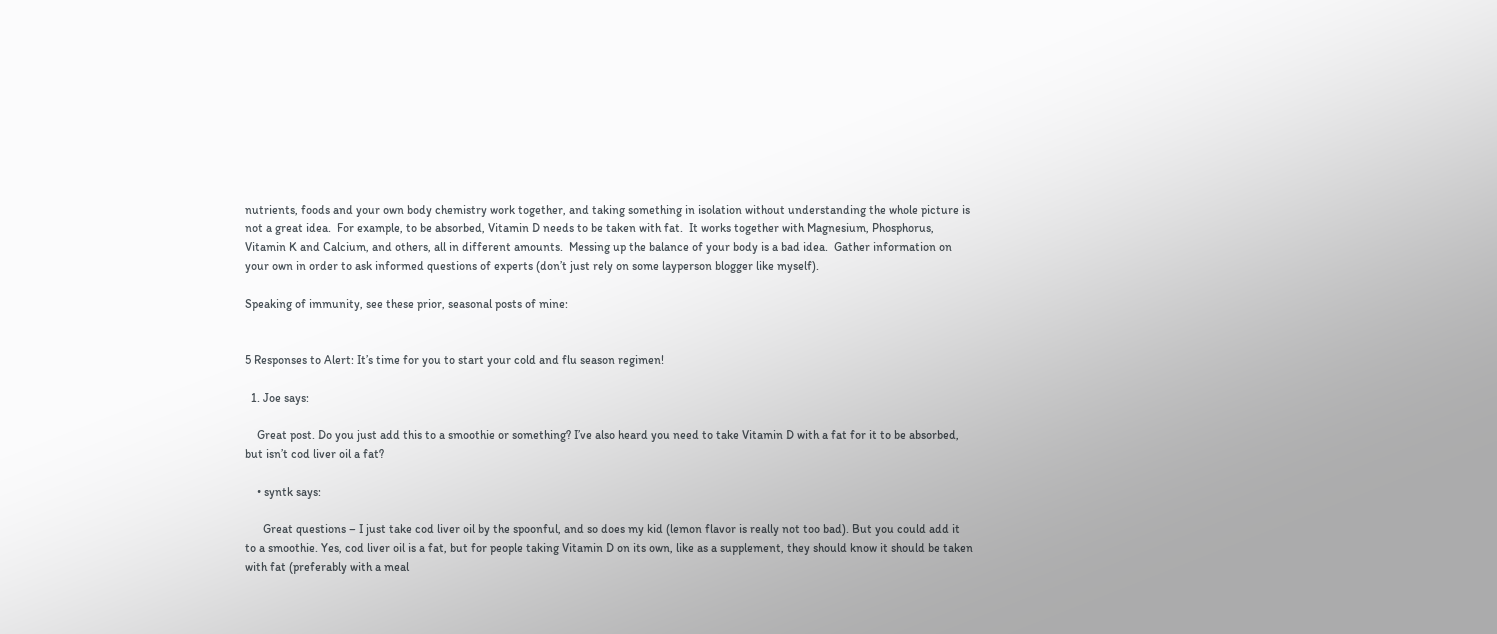nutrients, foods and your own body chemistry work together, and taking something in isolation without understanding the whole picture is not a great idea.  For example, to be absorbed, Vitamin D needs to be taken with fat.  It works together with Magnesium, Phosphorus, Vitamin K and Calcium, and others, all in different amounts.  Messing up the balance of your body is a bad idea.  Gather information on your own in order to ask informed questions of experts (don’t just rely on some layperson blogger like myself).

Speaking of immunity, see these prior, seasonal posts of mine:


5 Responses to Alert: It’s time for you to start your cold and flu season regimen!

  1. Joe says:

    Great post. Do you just add this to a smoothie or something? I’ve also heard you need to take Vitamin D with a fat for it to be absorbed, but isn’t cod liver oil a fat?

    • syntk says:

      Great questions – I just take cod liver oil by the spoonful, and so does my kid (lemon flavor is really not too bad). But you could add it to a smoothie. Yes, cod liver oil is a fat, but for people taking Vitamin D on its own, like as a supplement, they should know it should be taken with fat (preferably with a meal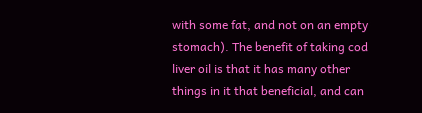with some fat, and not on an empty stomach). The benefit of taking cod liver oil is that it has many other things in it that beneficial, and can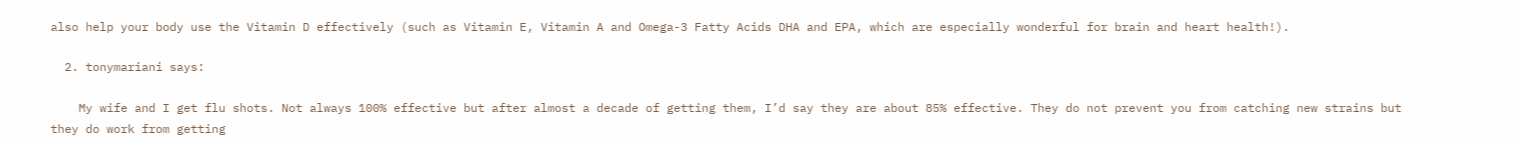also help your body use the Vitamin D effectively (such as Vitamin E, Vitamin A and Omega-3 Fatty Acids DHA and EPA, which are especially wonderful for brain and heart health!).

  2. tonymariani says:

    My wife and I get flu shots. Not always 100% effective but after almost a decade of getting them, I’d say they are about 85% effective. They do not prevent you from catching new strains but they do work from getting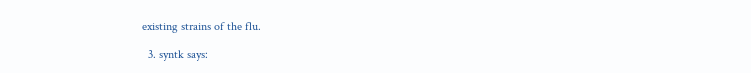existing strains of the flu.

  3. syntk says: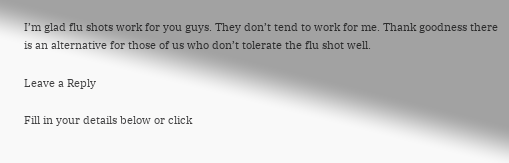I’m glad flu shots work for you guys. They don’t tend to work for me. Thank goodness there is an alternative for those of us who don’t tolerate the flu shot well.

Leave a Reply

Fill in your details below or click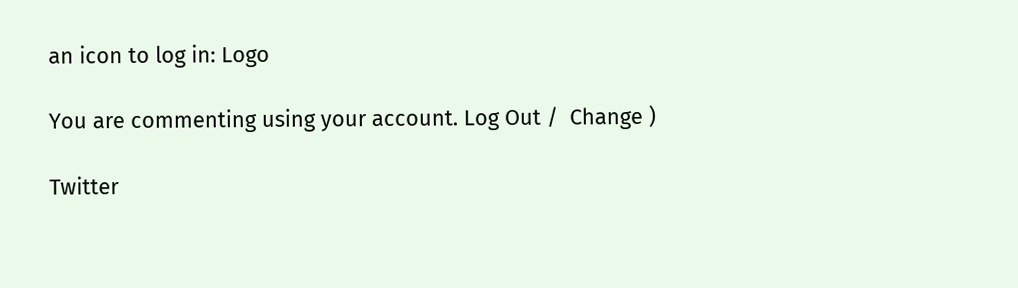an icon to log in: Logo

You are commenting using your account. Log Out /  Change )

Twitter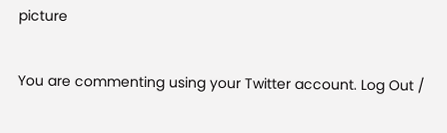picture

You are commenting using your Twitter account. Log Out /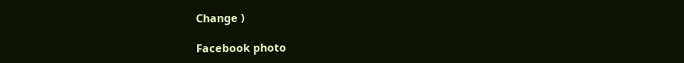Change )

Facebook photo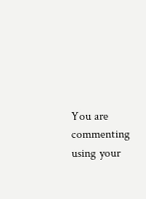You are commenting using your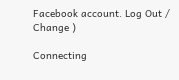Facebook account. Log Out /  Change )

Connecting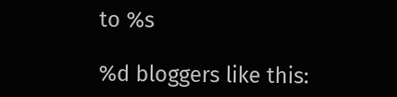to %s

%d bloggers like this: